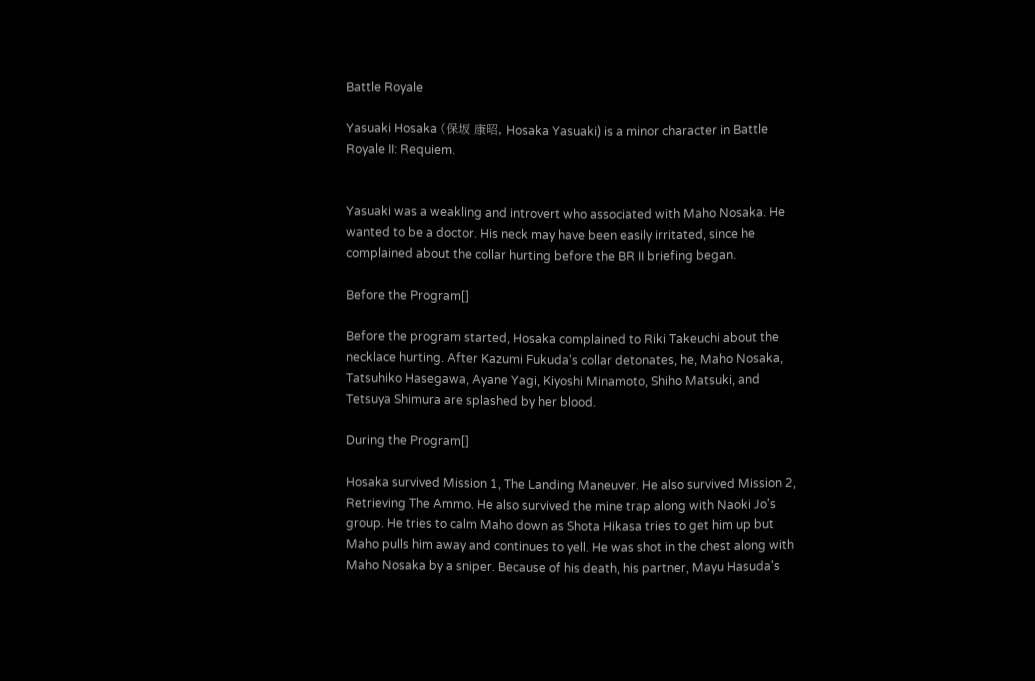Battle Royale

Yasuaki Hosaka (保坂 康昭, Hosaka Yasuaki) is a minor character in Battle Royale II: Requiem.


Yasuaki was a weakling and introvert who associated with Maho Nosaka. He wanted to be a doctor. His neck may have been easily irritated, since he complained about the collar hurting before the BR II briefing began.

Before the Program[]

Before the program started, Hosaka complained to Riki Takeuchi about the necklace hurting. After Kazumi Fukuda's collar detonates, he, Maho Nosaka, Tatsuhiko Hasegawa, Ayane Yagi, Kiyoshi Minamoto, Shiho Matsuki, and Tetsuya Shimura are splashed by her blood.

During the Program[]

Hosaka survived Mission 1, The Landing Maneuver. He also survived Mission 2, Retrieving The Ammo. He also survived the mine trap along with Naoki Jo's group. He tries to calm Maho down as Shota Hikasa tries to get him up but Maho pulls him away and continues to yell. He was shot in the chest along with Maho Nosaka by a sniper. Because of his death, his partner, Mayu Hasuda's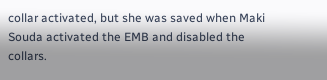collar activated, but she was saved when Maki Souda activated the EMB and disabled the collars.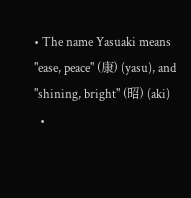• The name Yasuaki means "ease, peace" (康) (yasu), and "shining, bright" (昭) (aki)
  •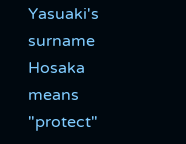Yasuaki's surname Hosaka means "protect"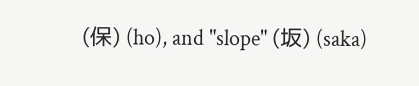(保) (ho), and "slope" (坂) (saka)